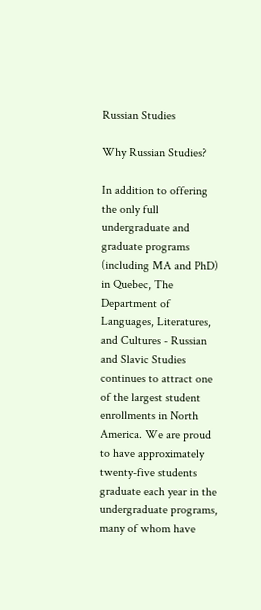Russian Studies

Why Russian Studies?

In addition to offering the only full undergraduate and graduate programs (including MA and PhD) in Quebec, The Department of Languages, Literatures, and Cultures - Russian and Slavic Studies continues to attract one of the largest student enrollments in North America. We are proud to have approximately twenty-five students graduate each year in the undergraduate programs, many of whom have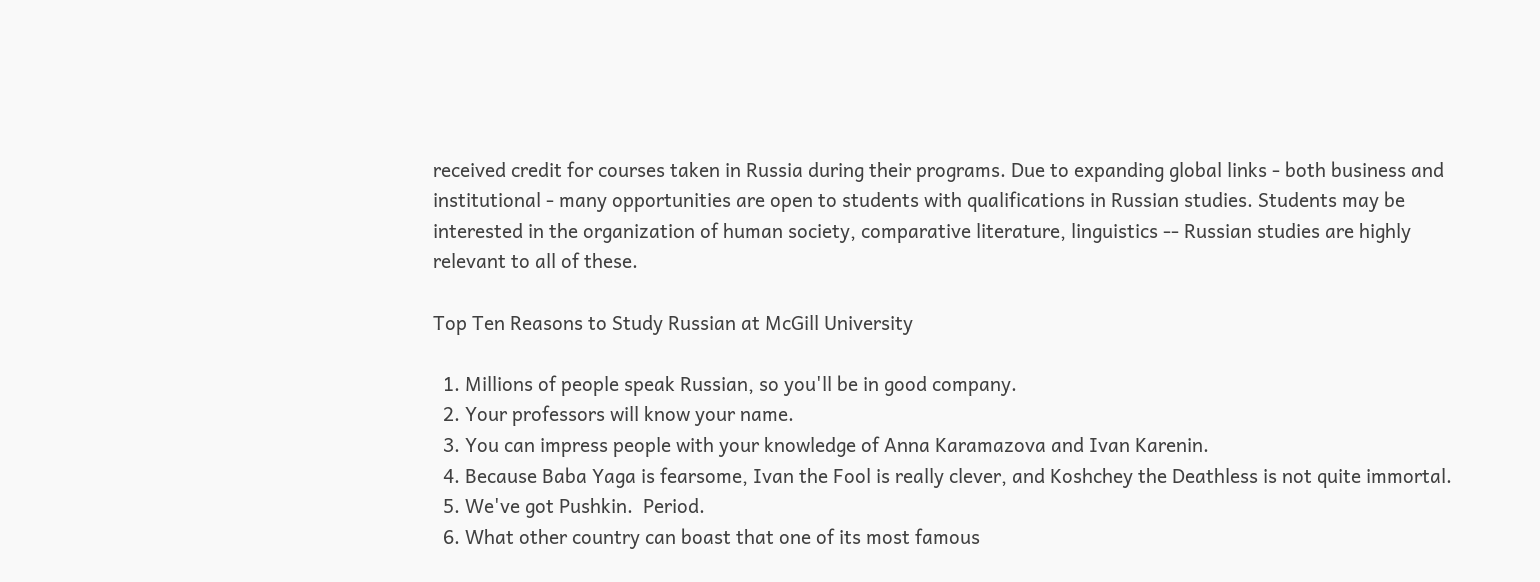received credit for courses taken in Russia during their programs. Due to expanding global links - both business and institutional - many opportunities are open to students with qualifications in Russian studies. Students may be interested in the organization of human society, comparative literature, linguistics -- Russian studies are highly relevant to all of these.

Top Ten Reasons to Study Russian at McGill University

  1. Millions of people speak Russian, so you'll be in good company.
  2. Your professors will know your name.
  3. You can impress people with your knowledge of Anna Karamazova and Ivan Karenin.
  4. Because Baba Yaga is fearsome, Ivan the Fool is really clever, and Koshchey the Deathless is not quite immortal.
  5. We've got Pushkin.  Period.
  6. What other country can boast that one of its most famous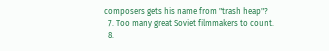composers gets his name from "trash heap"?
  7. Too many great Soviet filmmakers to count.
  8.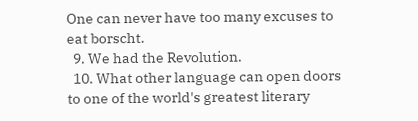One can never have too many excuses to eat borscht.
  9. We had the Revolution.
  10. What other language can open doors to one of the world's greatest literary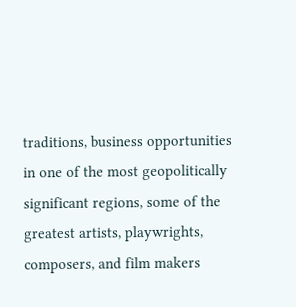traditions, business opportunities in one of the most geopolitically significant regions, some of the greatest artists, playwrights, composers, and film makers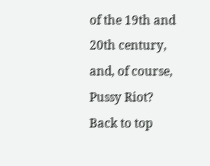of the 19th and 20th century, and, of course, Pussy Riot?
Back to top